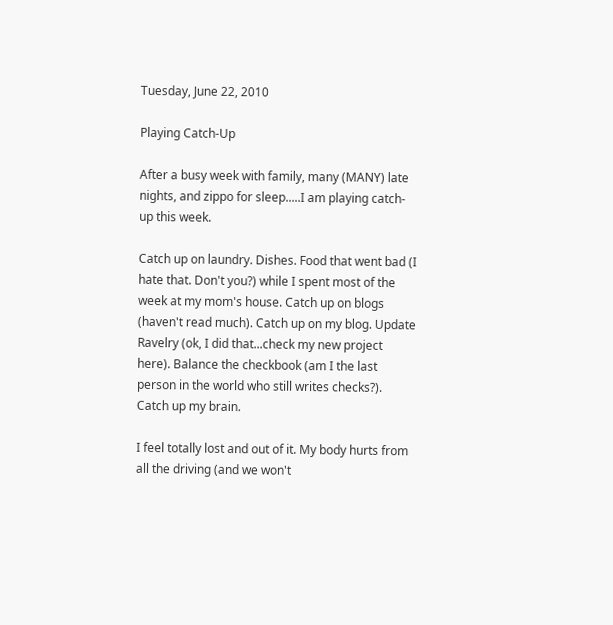Tuesday, June 22, 2010

Playing Catch-Up

After a busy week with family, many (MANY) late nights, and zippo for sleep.....I am playing catch-up this week.

Catch up on laundry. Dishes. Food that went bad (I hate that. Don't you?) while I spent most of the week at my mom's house. Catch up on blogs (haven't read much). Catch up on my blog. Update Ravelry (ok, I did that...check my new project here). Balance the checkbook (am I the last person in the world who still writes checks?). Catch up my brain.

I feel totally lost and out of it. My body hurts from all the driving (and we won't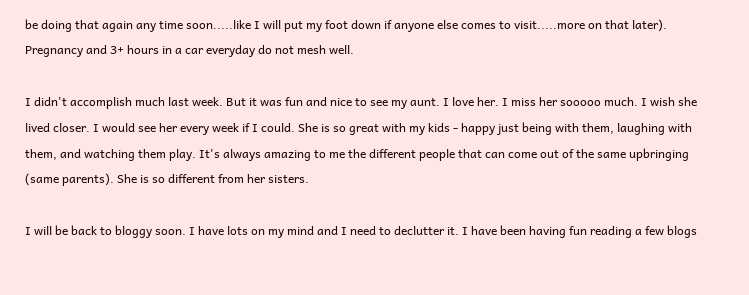be doing that again any time soon.....like I will put my foot down if anyone else comes to visit.....more on that later). Pregnancy and 3+ hours in a car everyday do not mesh well.

I didn't accomplish much last week. But it was fun and nice to see my aunt. I love her. I miss her sooooo much. I wish she lived closer. I would see her every week if I could. She is so great with my kids - happy just being with them, laughing with them, and watching them play. It's always amazing to me the different people that can come out of the same upbringing (same parents). She is so different from her sisters.

I will be back to bloggy soon. I have lots on my mind and I need to declutter it. I have been having fun reading a few blogs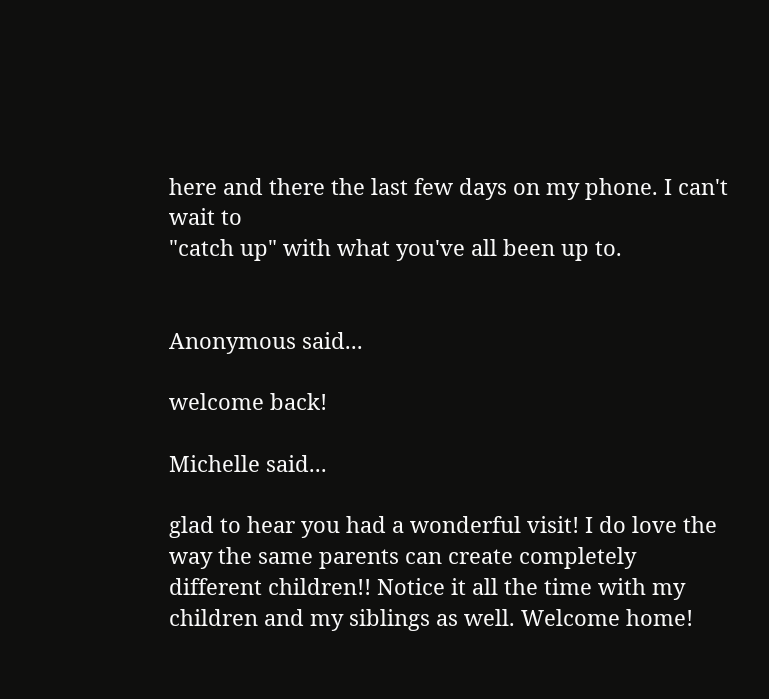here and there the last few days on my phone. I can't wait to
"catch up" with what you've all been up to.


Anonymous said...

welcome back!

Michelle said...

glad to hear you had a wonderful visit! I do love the way the same parents can create completely different children!! Notice it all the time with my children and my siblings as well. Welcome home!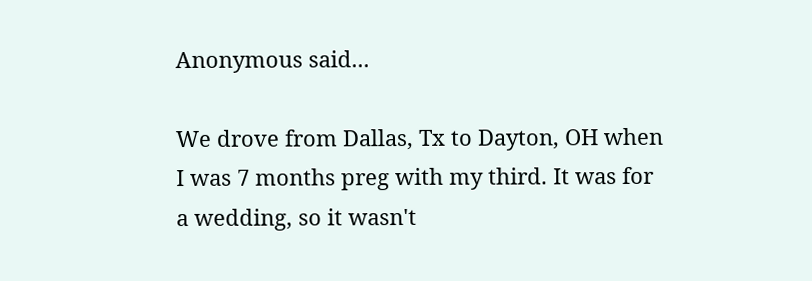Anonymous said...

We drove from Dallas, Tx to Dayton, OH when I was 7 months preg with my third. It was for a wedding, so it wasn't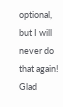optional, but I will never do that again! Glad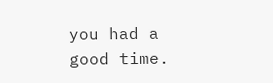you had a good time.